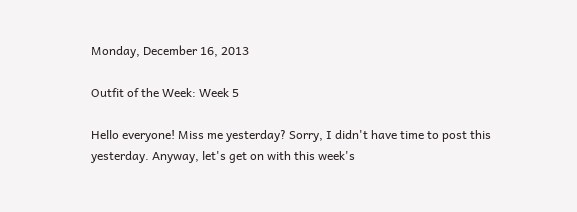Monday, December 16, 2013

Outfit of the Week: Week 5

Hello everyone! Miss me yesterday? Sorry, I didn't have time to post this yesterday. Anyway, let's get on with this week's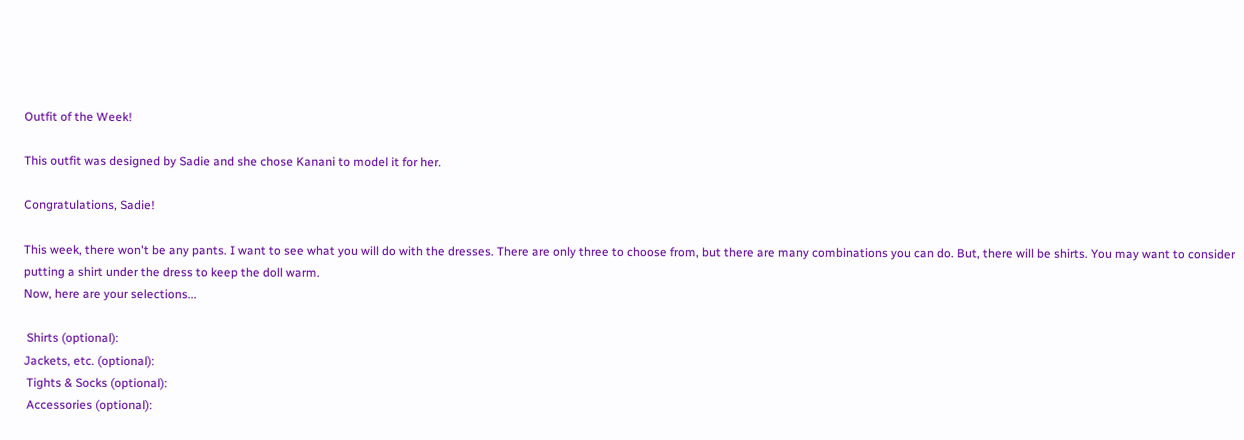Outfit of the Week!

This outfit was designed by Sadie and she chose Kanani to model it for her.

Congratulations, Sadie!

This week, there won't be any pants. I want to see what you will do with the dresses. There are only three to choose from, but there are many combinations you can do. But, there will be shirts. You may want to consider putting a shirt under the dress to keep the doll warm.
Now, here are your selections...

 Shirts (optional):
Jackets, etc. (optional):
 Tights & Socks (optional):
 Accessories (optional):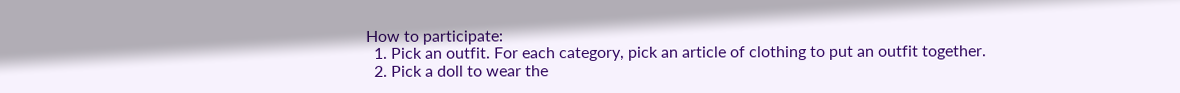How to participate:
  1. Pick an outfit. For each category, pick an article of clothing to put an outfit together.
  2. Pick a doll to wear the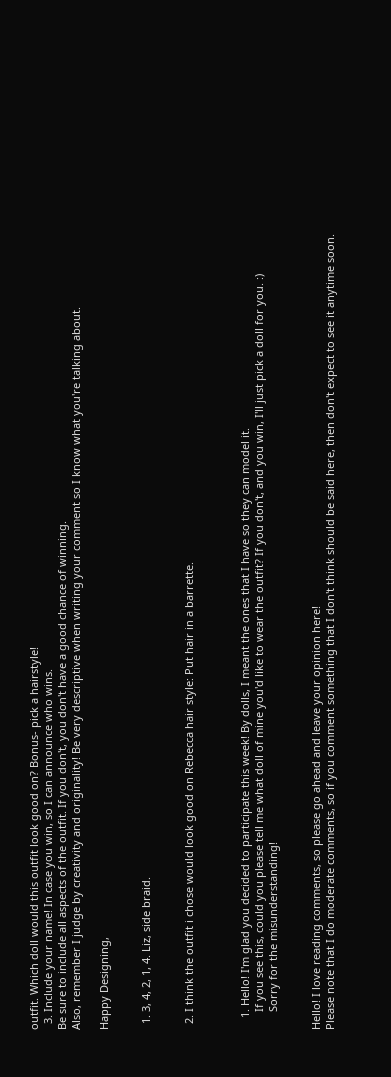outfit. Which doll would this outfit look good on? Bonus- pick a hairstyle!
  3. Include your name! In case you win, so I can announce who wins.
Be sure to include all aspects of the outfit. If you don't, you don't have a good chance of winning.
Also, remember I judge by creativity and originality! Be very descriptive when writing your comment so I know what you're talking about.

Happy Designing,


  1. 3, 4, 2, 1, 4. Liz, side braid.


  2. I think the outfit i chose would look good on Rebecca hair style: Put hair in a barrette.



    1. Hello! I'm glad you decided to participate this week! By dolls, I meant the ones that I have so they can model it.
      If you see this, could you please tell me what doll of mine you'd like to wear the outfit? If you don't, and you win, I'll just pick a doll for you. :)
      Sorry for the misunderstanding!


Hello! I love reading comments, so please go ahead and leave your opinion here!
Please note that I do moderate comments, so if you comment something that I don't think should be said here, then don't expect to see it anytime soon.